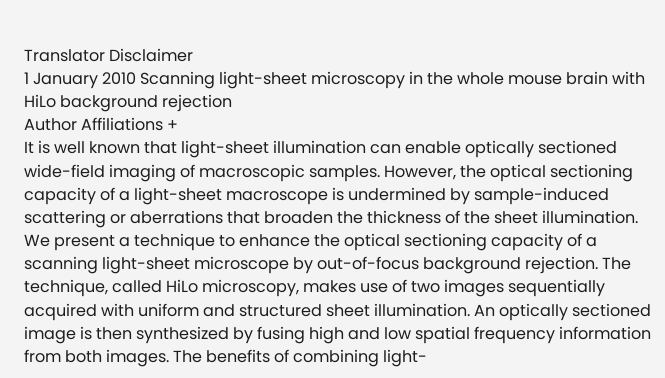Translator Disclaimer
1 January 2010 Scanning light-sheet microscopy in the whole mouse brain with HiLo background rejection
Author Affiliations +
It is well known that light-sheet illumination can enable optically sectioned wide-field imaging of macroscopic samples. However, the optical sectioning capacity of a light-sheet macroscope is undermined by sample-induced scattering or aberrations that broaden the thickness of the sheet illumination. We present a technique to enhance the optical sectioning capacity of a scanning light-sheet microscope by out-of-focus background rejection. The technique, called HiLo microscopy, makes use of two images sequentially acquired with uniform and structured sheet illumination. An optically sectioned image is then synthesized by fusing high and low spatial frequency information from both images. The benefits of combining light-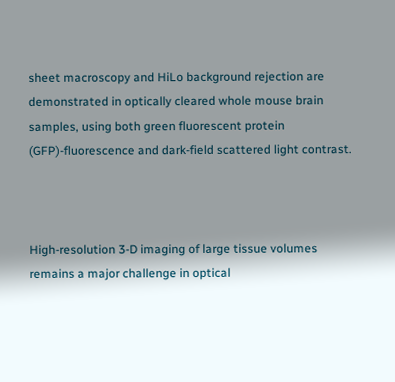sheet macroscopy and HiLo background rejection are demonstrated in optically cleared whole mouse brain samples, using both green fluorescent protein (GFP)-fluorescence and dark-field scattered light contrast.



High-resolution 3-D imaging of large tissue volumes remains a major challenge in optical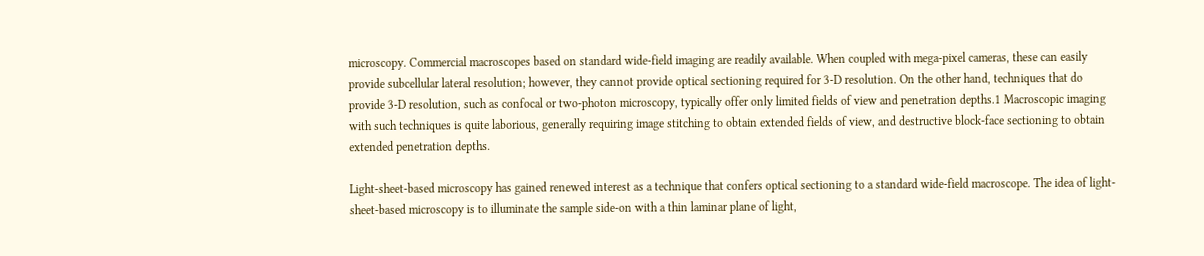microscopy. Commercial macroscopes based on standard wide-field imaging are readily available. When coupled with mega-pixel cameras, these can easily provide subcellular lateral resolution; however, they cannot provide optical sectioning required for 3-D resolution. On the other hand, techniques that do provide 3-D resolution, such as confocal or two-photon microscopy, typically offer only limited fields of view and penetration depths.1 Macroscopic imaging with such techniques is quite laborious, generally requiring image stitching to obtain extended fields of view, and destructive block-face sectioning to obtain extended penetration depths.

Light-sheet-based microscopy has gained renewed interest as a technique that confers optical sectioning to a standard wide-field macroscope. The idea of light-sheet-based microscopy is to illuminate the sample side-on with a thin laminar plane of light,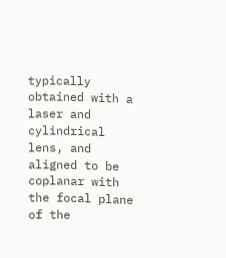typically obtained with a laser and cylindrical lens, and aligned to be coplanar with the focal plane of the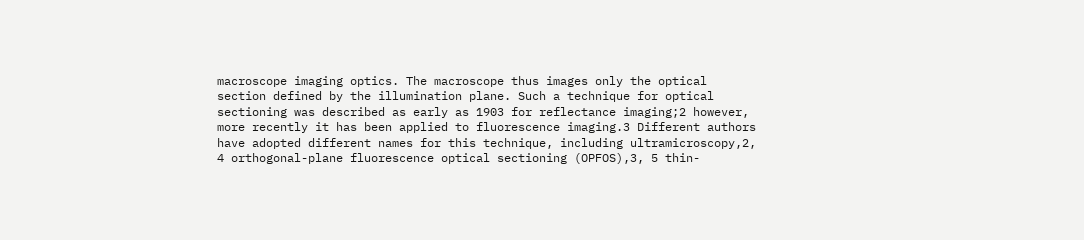macroscope imaging optics. The macroscope thus images only the optical section defined by the illumination plane. Such a technique for optical sectioning was described as early as 1903 for reflectance imaging;2 however, more recently it has been applied to fluorescence imaging.3 Different authors have adopted different names for this technique, including ultramicroscopy,2, 4 orthogonal-plane fluorescence optical sectioning (OPFOS),3, 5 thin-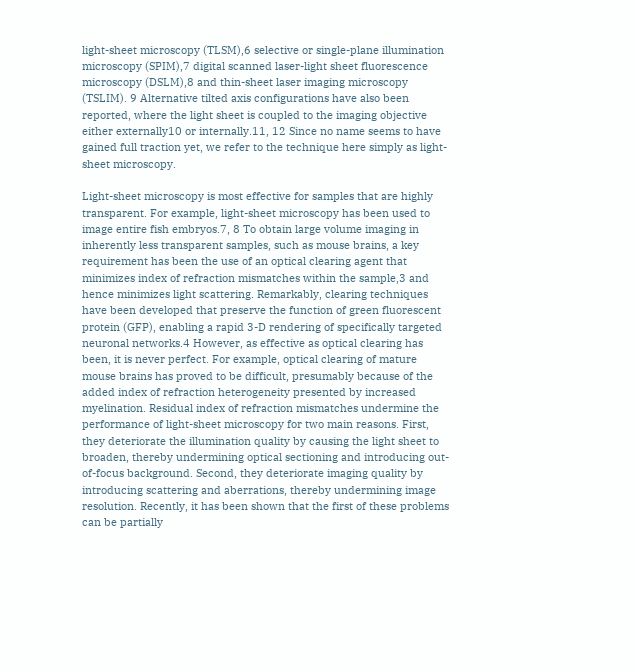light-sheet microscopy (TLSM),6 selective or single-plane illumination microscopy (SPIM),7 digital scanned laser-light sheet fluorescence microscopy (DSLM),8 and thin-sheet laser imaging microscopy (TSLIM). 9 Alternative tilted axis configurations have also been reported, where the light sheet is coupled to the imaging objective either externally10 or internally.11, 12 Since no name seems to have gained full traction yet, we refer to the technique here simply as light-sheet microscopy.

Light-sheet microscopy is most effective for samples that are highly transparent. For example, light-sheet microscopy has been used to image entire fish embryos.7, 8 To obtain large volume imaging in inherently less transparent samples, such as mouse brains, a key requirement has been the use of an optical clearing agent that minimizes index of refraction mismatches within the sample,3 and hence minimizes light scattering. Remarkably, clearing techniques have been developed that preserve the function of green fluorescent protein (GFP), enabling a rapid 3-D rendering of specifically targeted neuronal networks.4 However, as effective as optical clearing has been, it is never perfect. For example, optical clearing of mature mouse brains has proved to be difficult, presumably because of the added index of refraction heterogeneity presented by increased myelination. Residual index of refraction mismatches undermine the performance of light-sheet microscopy for two main reasons. First, they deteriorate the illumination quality by causing the light sheet to broaden, thereby undermining optical sectioning and introducing out-of-focus background. Second, they deteriorate imaging quality by introducing scattering and aberrations, thereby undermining image resolution. Recently, it has been shown that the first of these problems can be partially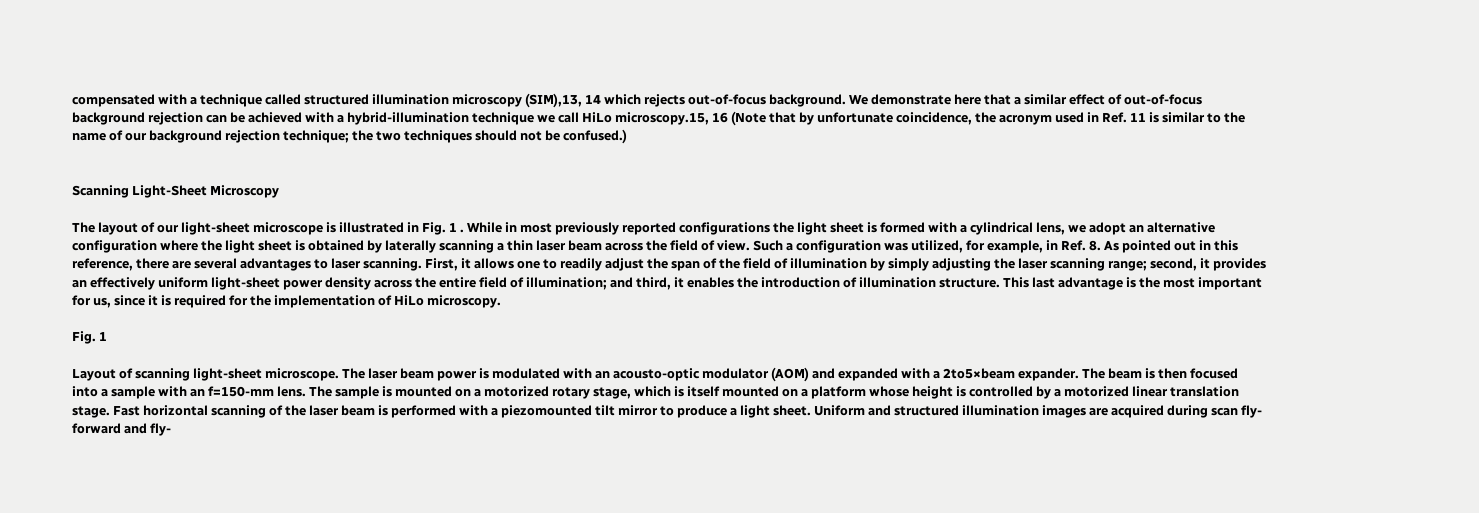compensated with a technique called structured illumination microscopy (SIM),13, 14 which rejects out-of-focus background. We demonstrate here that a similar effect of out-of-focus background rejection can be achieved with a hybrid-illumination technique we call HiLo microscopy.15, 16 (Note that by unfortunate coincidence, the acronym used in Ref. 11 is similar to the name of our background rejection technique; the two techniques should not be confused.)


Scanning Light-Sheet Microscopy

The layout of our light-sheet microscope is illustrated in Fig. 1 . While in most previously reported configurations the light sheet is formed with a cylindrical lens, we adopt an alternative configuration where the light sheet is obtained by laterally scanning a thin laser beam across the field of view. Such a configuration was utilized, for example, in Ref. 8. As pointed out in this reference, there are several advantages to laser scanning. First, it allows one to readily adjust the span of the field of illumination by simply adjusting the laser scanning range; second, it provides an effectively uniform light-sheet power density across the entire field of illumination; and third, it enables the introduction of illumination structure. This last advantage is the most important for us, since it is required for the implementation of HiLo microscopy.

Fig. 1

Layout of scanning light-sheet microscope. The laser beam power is modulated with an acousto-optic modulator (AOM) and expanded with a 2to5×beam expander. The beam is then focused into a sample with an f=150-mm lens. The sample is mounted on a motorized rotary stage, which is itself mounted on a platform whose height is controlled by a motorized linear translation stage. Fast horizontal scanning of the laser beam is performed with a piezomounted tilt mirror to produce a light sheet. Uniform and structured illumination images are acquired during scan fly-forward and fly-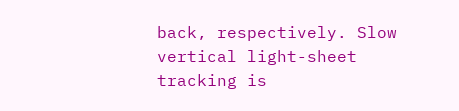back, respectively. Slow vertical light-sheet tracking is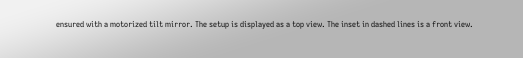ensured with a motorized tilt mirror. The setup is displayed as a top view. The inset in dashed lines is a front view.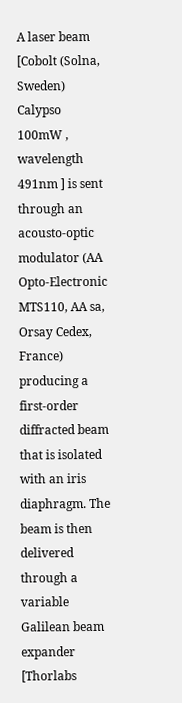A laser beam [Cobolt (Solna, Sweden) Calypso 100mW , wavelength 491nm ] is sent through an acousto-optic modulator (AA Opto-Electronic MTS110, AA sa, Orsay Cedex, France) producing a first-order diffracted beam that is isolated with an iris diaphragm. The beam is then delivered through a variable Galilean beam expander [Thorlabs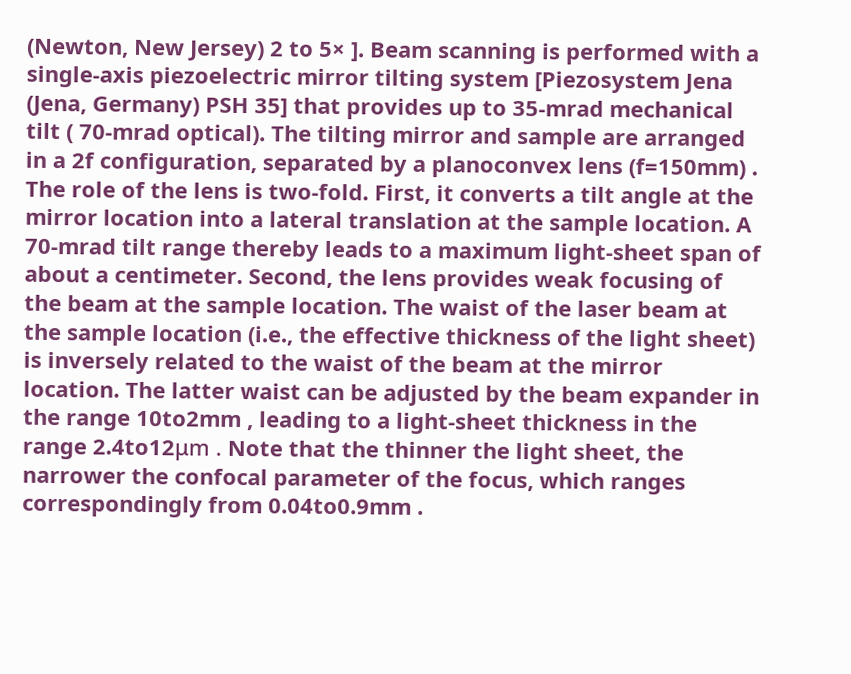(Newton, New Jersey) 2 to 5× ]. Beam scanning is performed with a single-axis piezoelectric mirror tilting system [Piezosystem Jena (Jena, Germany) PSH 35] that provides up to 35-mrad mechanical tilt ( 70-mrad optical). The tilting mirror and sample are arranged in a 2f configuration, separated by a planoconvex lens (f=150mm) . The role of the lens is two-fold. First, it converts a tilt angle at the mirror location into a lateral translation at the sample location. A 70-mrad tilt range thereby leads to a maximum light-sheet span of about a centimeter. Second, the lens provides weak focusing of the beam at the sample location. The waist of the laser beam at the sample location (i.e., the effective thickness of the light sheet) is inversely related to the waist of the beam at the mirror location. The latter waist can be adjusted by the beam expander in the range 10to2mm , leading to a light-sheet thickness in the range 2.4to12μm . Note that the thinner the light sheet, the narrower the confocal parameter of the focus, which ranges correspondingly from 0.04to0.9mm .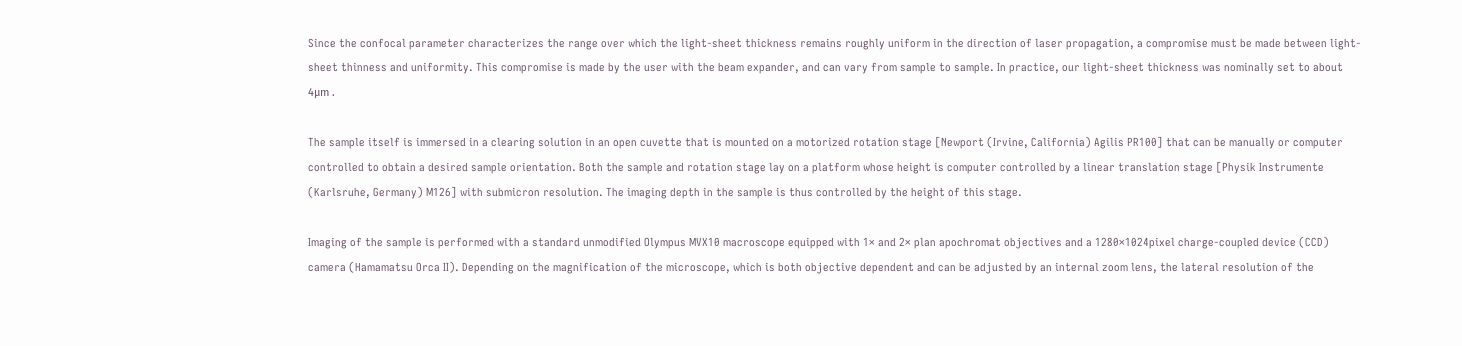Since the confocal parameter characterizes the range over which the light-sheet thickness remains roughly uniform in the direction of laser propagation, a compromise must be made between light-sheet thinness and uniformity. This compromise is made by the user with the beam expander, and can vary from sample to sample. In practice, our light-sheet thickness was nominally set to about 4μm .

The sample itself is immersed in a clearing solution in an open cuvette that is mounted on a motorized rotation stage [Newport (Irvine, California) Agilis PR100] that can be manually or computer controlled to obtain a desired sample orientation. Both the sample and rotation stage lay on a platform whose height is computer controlled by a linear translation stage [Physik Instrumente (Karlsruhe, Germany) M126] with submicron resolution. The imaging depth in the sample is thus controlled by the height of this stage.

Imaging of the sample is performed with a standard unmodified Olympus MVX10 macroscope equipped with 1× and 2× plan apochromat objectives and a 1280×1024pixel charge-coupled device (CCD) camera (Hamamatsu Orca II). Depending on the magnification of the microscope, which is both objective dependent and can be adjusted by an internal zoom lens, the lateral resolution of the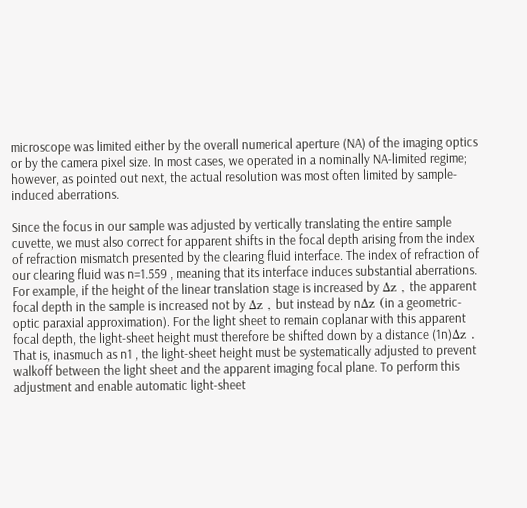microscope was limited either by the overall numerical aperture (NA) of the imaging optics or by the camera pixel size. In most cases, we operated in a nominally NA-limited regime; however, as pointed out next, the actual resolution was most often limited by sample-induced aberrations.

Since the focus in our sample was adjusted by vertically translating the entire sample cuvette, we must also correct for apparent shifts in the focal depth arising from the index of refraction mismatch presented by the clearing fluid interface. The index of refraction of our clearing fluid was n=1.559 , meaning that its interface induces substantial aberrations. For example, if the height of the linear translation stage is increased by Δz , the apparent focal depth in the sample is increased not by Δz , but instead by nΔz (in a geometric-optic paraxial approximation). For the light sheet to remain coplanar with this apparent focal depth, the light-sheet height must therefore be shifted down by a distance (1n)Δz . That is, inasmuch as n1 , the light-sheet height must be systematically adjusted to prevent walkoff between the light sheet and the apparent imaging focal plane. To perform this adjustment and enable automatic light-sheet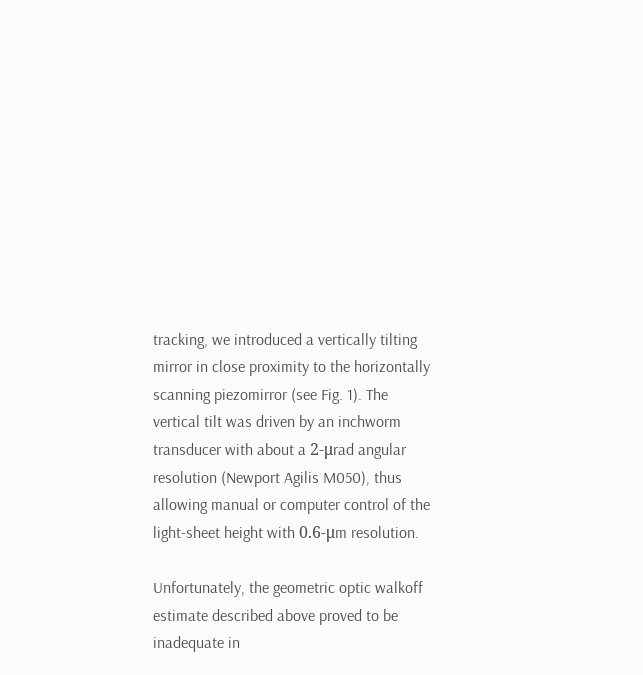tracking, we introduced a vertically tilting mirror in close proximity to the horizontally scanning piezomirror (see Fig. 1). The vertical tilt was driven by an inchworm transducer with about a 2-μrad angular resolution (Newport Agilis M050), thus allowing manual or computer control of the light-sheet height with 0.6-μm resolution.

Unfortunately, the geometric optic walkoff estimate described above proved to be inadequate in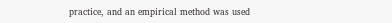practice, and an empirical method was used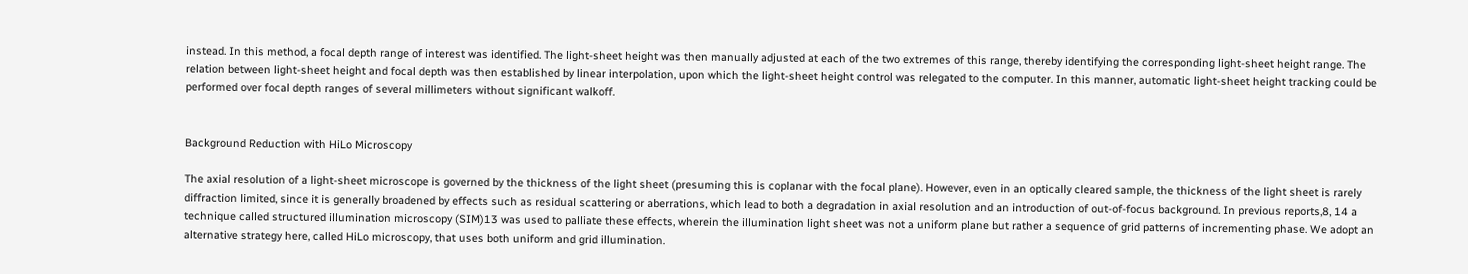instead. In this method, a focal depth range of interest was identified. The light-sheet height was then manually adjusted at each of the two extremes of this range, thereby identifying the corresponding light-sheet height range. The relation between light-sheet height and focal depth was then established by linear interpolation, upon which the light-sheet height control was relegated to the computer. In this manner, automatic light-sheet height tracking could be performed over focal depth ranges of several millimeters without significant walkoff.


Background Reduction with HiLo Microscopy

The axial resolution of a light-sheet microscope is governed by the thickness of the light sheet (presuming this is coplanar with the focal plane). However, even in an optically cleared sample, the thickness of the light sheet is rarely diffraction limited, since it is generally broadened by effects such as residual scattering or aberrations, which lead to both a degradation in axial resolution and an introduction of out-of-focus background. In previous reports,8, 14 a technique called structured illumination microscopy (SIM)13 was used to palliate these effects, wherein the illumination light sheet was not a uniform plane but rather a sequence of grid patterns of incrementing phase. We adopt an alternative strategy here, called HiLo microscopy, that uses both uniform and grid illumination.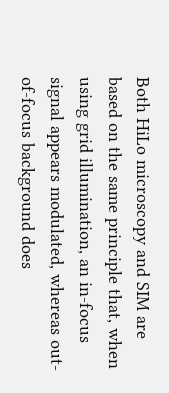Both HiLo microscopy and SIM are based on the same principle that, when using grid illumination, an in-focus signal appears modulated, whereas out-of-focus background does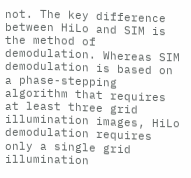not. The key difference between HiLo and SIM is the method of demodulation. Whereas SIM demodulation is based on a phase-stepping algorithm that requires at least three grid illumination images, HiLo demodulation requires only a single grid illumination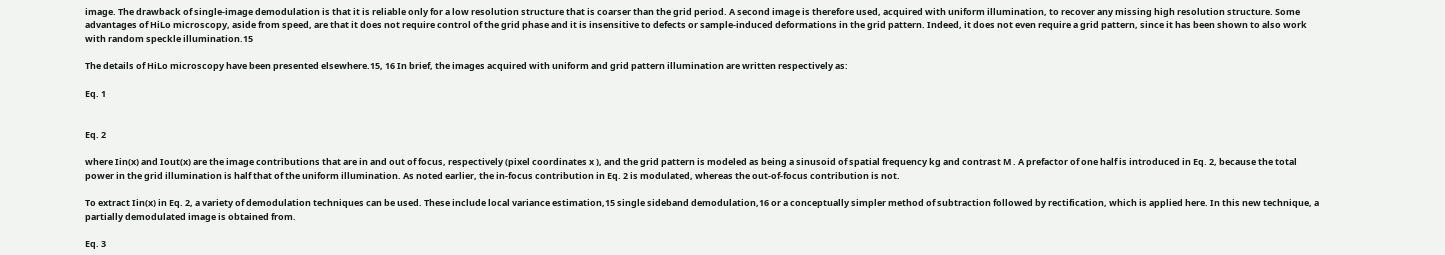image. The drawback of single-image demodulation is that it is reliable only for a low resolution structure that is coarser than the grid period. A second image is therefore used, acquired with uniform illumination, to recover any missing high resolution structure. Some advantages of HiLo microscopy, aside from speed, are that it does not require control of the grid phase and it is insensitive to defects or sample-induced deformations in the grid pattern. Indeed, it does not even require a grid pattern, since it has been shown to also work with random speckle illumination.15

The details of HiLo microscopy have been presented elsewhere.15, 16 In brief, the images acquired with uniform and grid pattern illumination are written respectively as:

Eq. 1


Eq. 2

where Iin(x) and Iout(x) are the image contributions that are in and out of focus, respectively (pixel coordinates x ), and the grid pattern is modeled as being a sinusoid of spatial frequency kg and contrast M . A prefactor of one half is introduced in Eq. 2, because the total power in the grid illumination is half that of the uniform illumination. As noted earlier, the in-focus contribution in Eq. 2 is modulated, whereas the out-of-focus contribution is not.

To extract Iin(x) in Eq. 2, a variety of demodulation techniques can be used. These include local variance estimation,15 single sideband demodulation,16 or a conceptually simpler method of subtraction followed by rectification, which is applied here. In this new technique, a partially demodulated image is obtained from.

Eq. 3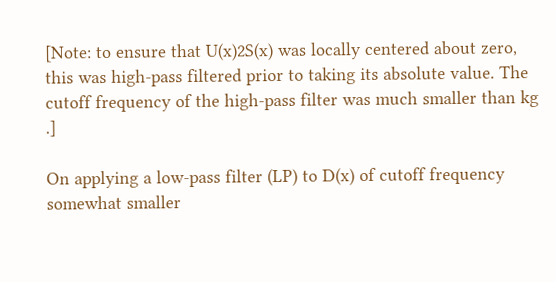[Note: to ensure that U(x)2S(x) was locally centered about zero, this was high-pass filtered prior to taking its absolute value. The cutoff frequency of the high-pass filter was much smaller than kg .]

On applying a low-pass filter (LP) to D(x) of cutoff frequency somewhat smaller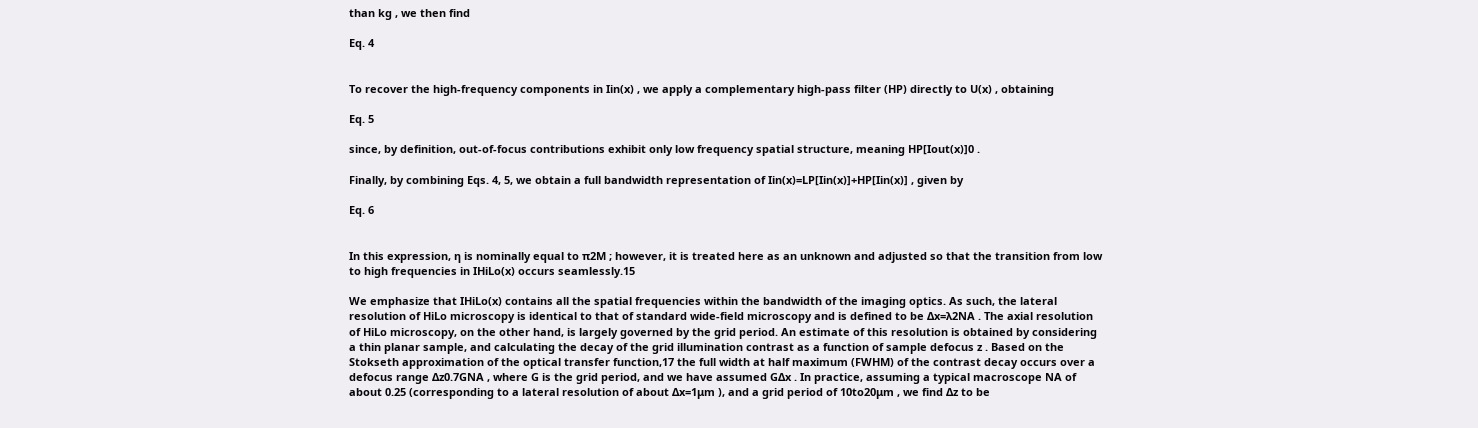than kg , we then find

Eq. 4


To recover the high-frequency components in Iin(x) , we apply a complementary high-pass filter (HP) directly to U(x) , obtaining

Eq. 5

since, by definition, out-of-focus contributions exhibit only low frequency spatial structure, meaning HP[Iout(x)]0 .

Finally, by combining Eqs. 4, 5, we obtain a full bandwidth representation of Iin(x)=LP[Iin(x)]+HP[Iin(x)] , given by

Eq. 6


In this expression, η is nominally equal to π2M ; however, it is treated here as an unknown and adjusted so that the transition from low to high frequencies in IHiLo(x) occurs seamlessly.15

We emphasize that IHiLo(x) contains all the spatial frequencies within the bandwidth of the imaging optics. As such, the lateral resolution of HiLo microscopy is identical to that of standard wide-field microscopy and is defined to be Δx=λ2NA . The axial resolution of HiLo microscopy, on the other hand, is largely governed by the grid period. An estimate of this resolution is obtained by considering a thin planar sample, and calculating the decay of the grid illumination contrast as a function of sample defocus z . Based on the Stokseth approximation of the optical transfer function,17 the full width at half maximum (FWHM) of the contrast decay occurs over a defocus range Δz0.7GNA , where G is the grid period, and we have assumed GΔx . In practice, assuming a typical macroscope NA of about 0.25 (corresponding to a lateral resolution of about Δx=1μm ), and a grid period of 10to20μm , we find Δz to be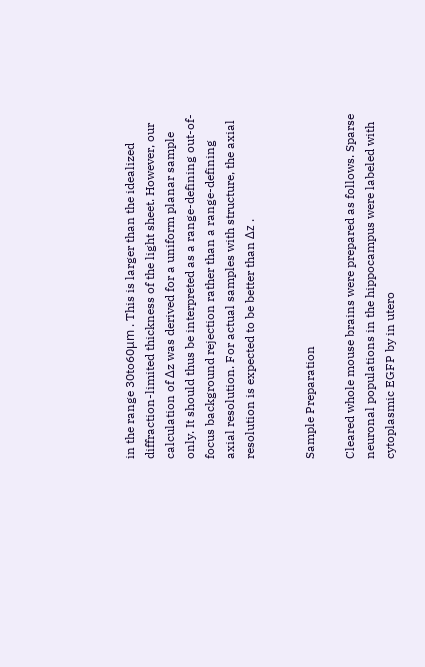in the range 30to60μm . This is larger than the idealized diffraction-limited thickness of the light sheet. However, our calculation of Δz was derived for a uniform planar sample only. It should thus be interpreted as a range-defining out-of-focus background rejection rather than a range-defining axial resolution. For actual samples with structure, the axial resolution is expected to be better than Δz .


Sample Preparation

Cleared whole mouse brains were prepared as follows. Sparse neuronal populations in the hippocampus were labeled with cytoplasmic EGFP by in utero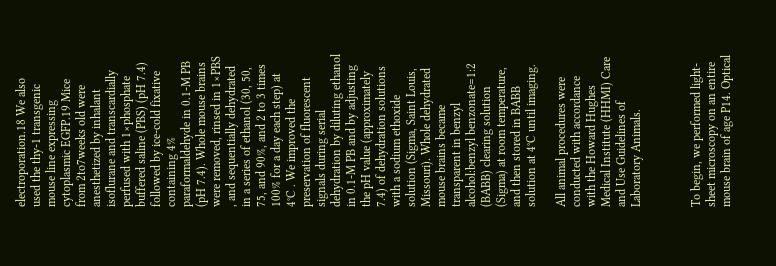electroporation.18 We also used the thy-1 transgenic mouse line expressing cytoplasmic EGFP.19 Mice from 2to7weeks old were anesthetized by inhalant isoflurane and transcardially perfused with 1×phosphate buffered saline (PBS) (pH 7.4) followed by ice-cold fixative containing 4% paraformaldehyde in 0.1-M PB (pH 7.4). Whole mouse brains were removed, rinsed in 1×PBS , and sequentially dehydrated in a series of ethanol (30, 50, 75, and 90%, and 2 to 3 times 100% for a day each step) at 4°C . We improved the preservation of fluorescent signals during serial dehydration by diluting ethanol in 0.1-M PB and by adjusting the pH value (approximately 7.4) of dehydration solutions with a sodium ethoxide solution (Sigma, Saint Louis, Missouri). Whole dehydrated mouse brains became transparent in benzyl alcohol:benzyl benzonate=1:2 (BABB) clearing solution (Sigma) at room temperature, and then stored in BABB solution at 4°C until imaging.

All animal procedures were conducted with accordance with the Howard Hughes Medical Institute (HHMI) Care and Use Guidelines of Laboratory Animals.



To begin, we performed light-sheet microscopy on an entire mouse brain of age P14. Optical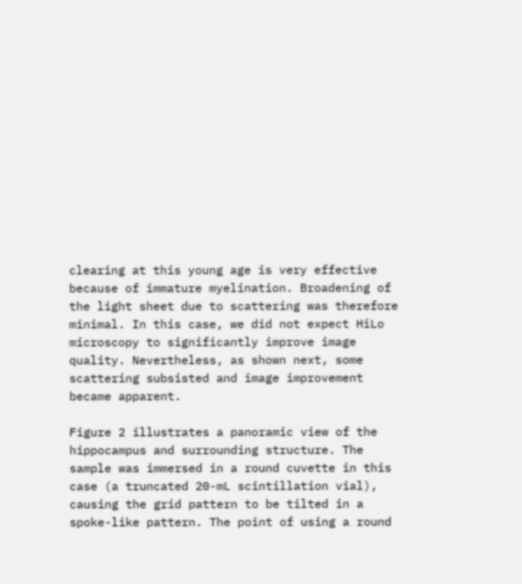clearing at this young age is very effective because of immature myelination. Broadening of the light sheet due to scattering was therefore minimal. In this case, we did not expect HiLo microscopy to significantly improve image quality. Nevertheless, as shown next, some scattering subsisted and image improvement became apparent.

Figure 2 illustrates a panoramic view of the hippocampus and surrounding structure. The sample was immersed in a round cuvette in this case (a truncated 20-mL scintillation vial), causing the grid pattern to be tilted in a spoke-like pattern. The point of using a round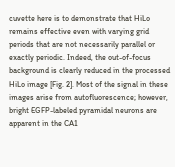cuvette here is to demonstrate that HiLo remains effective even with varying grid periods that are not necessarily parallel or exactly periodic. Indeed, the out-of-focus background is clearly reduced in the processed HiLo image [Fig. 2]. Most of the signal in these images arise from autofluorescence; however, bright EGFP-labeled pyramidal neurons are apparent in the CA1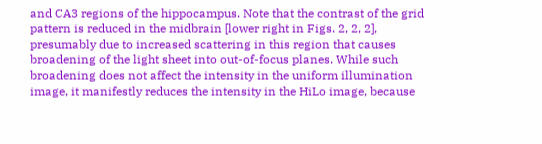and CA3 regions of the hippocampus. Note that the contrast of the grid pattern is reduced in the midbrain [lower right in Figs. 2, 2, 2], presumably due to increased scattering in this region that causes broadening of the light sheet into out-of-focus planes. While such broadening does not affect the intensity in the uniform illumination image, it manifestly reduces the intensity in the HiLo image, because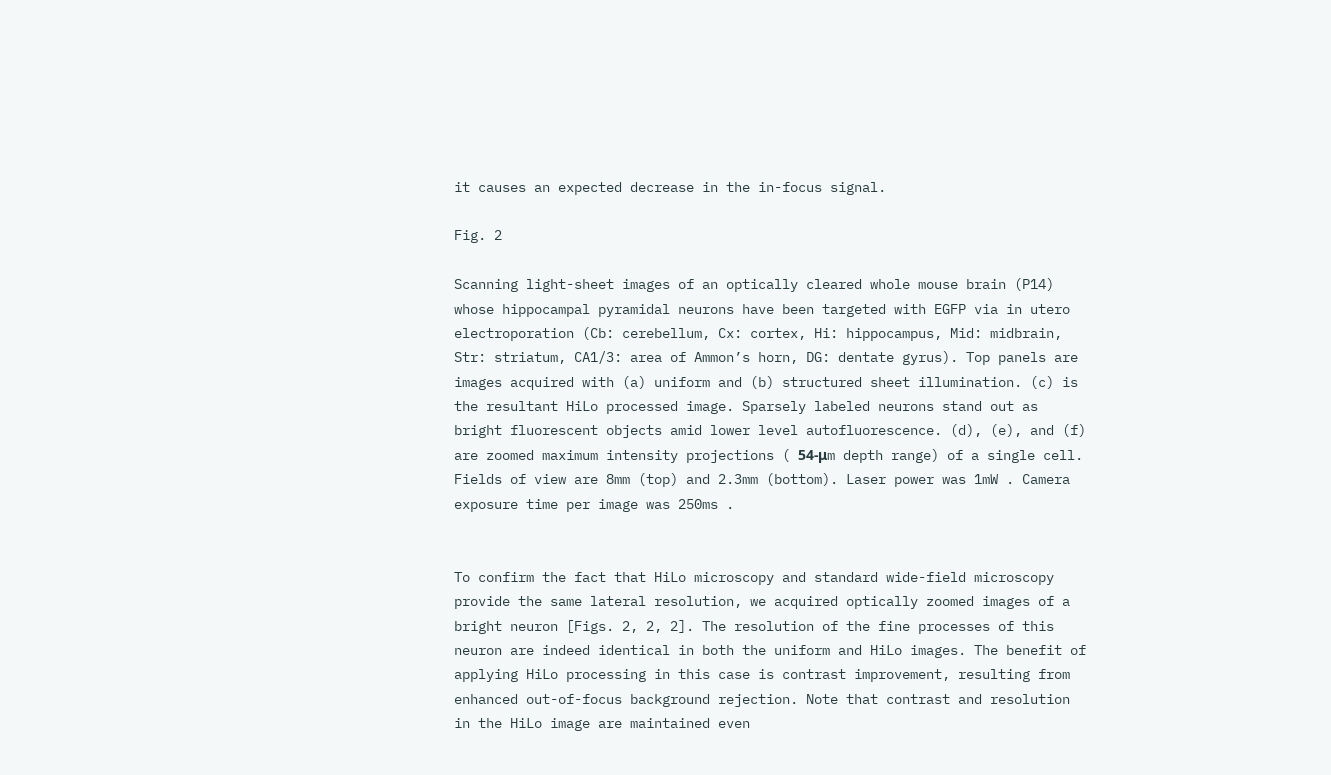it causes an expected decrease in the in-focus signal.

Fig. 2

Scanning light-sheet images of an optically cleared whole mouse brain (P14) whose hippocampal pyramidal neurons have been targeted with EGFP via in utero electroporation (Cb: cerebellum, Cx: cortex, Hi: hippocampus, Mid: midbrain, Str: striatum, CA1/3: area of Ammon’s horn, DG: dentate gyrus). Top panels are images acquired with (a) uniform and (b) structured sheet illumination. (c) is the resultant HiLo processed image. Sparsely labeled neurons stand out as bright fluorescent objects amid lower level autofluorescence. (d), (e), and (f) are zoomed maximum intensity projections ( 54-μm depth range) of a single cell. Fields of view are 8mm (top) and 2.3mm (bottom). Laser power was 1mW . Camera exposure time per image was 250ms .


To confirm the fact that HiLo microscopy and standard wide-field microscopy provide the same lateral resolution, we acquired optically zoomed images of a bright neuron [Figs. 2, 2, 2]. The resolution of the fine processes of this neuron are indeed identical in both the uniform and HiLo images. The benefit of applying HiLo processing in this case is contrast improvement, resulting from enhanced out-of-focus background rejection. Note that contrast and resolution in the HiLo image are maintained even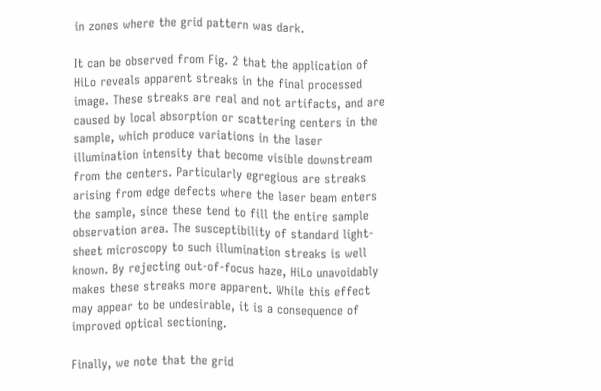in zones where the grid pattern was dark.

It can be observed from Fig. 2 that the application of HiLo reveals apparent streaks in the final processed image. These streaks are real and not artifacts, and are caused by local absorption or scattering centers in the sample, which produce variations in the laser illumination intensity that become visible downstream from the centers. Particularly egregious are streaks arising from edge defects where the laser beam enters the sample, since these tend to fill the entire sample observation area. The susceptibility of standard light-sheet microscopy to such illumination streaks is well known. By rejecting out-of-focus haze, HiLo unavoidably makes these streaks more apparent. While this effect may appear to be undesirable, it is a consequence of improved optical sectioning.

Finally, we note that the grid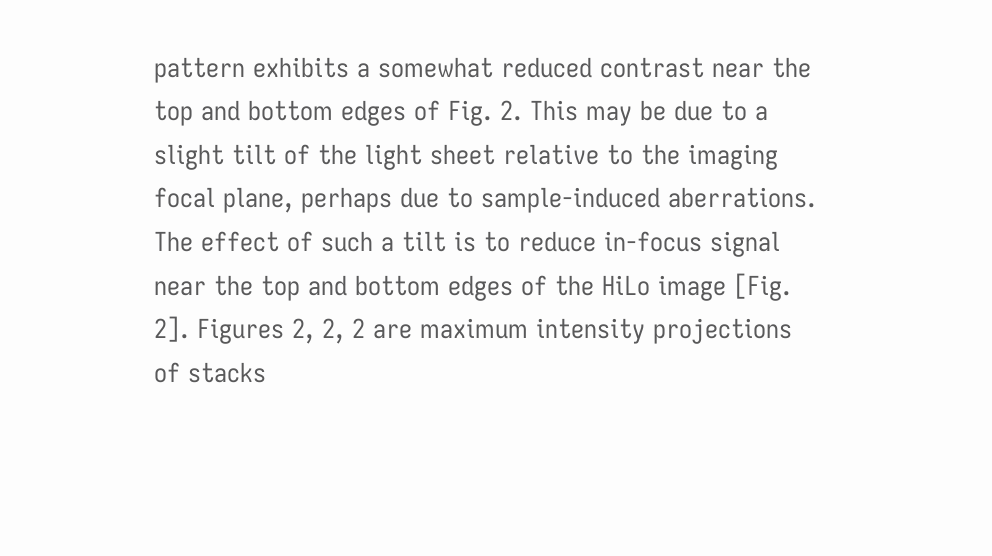pattern exhibits a somewhat reduced contrast near the top and bottom edges of Fig. 2. This may be due to a slight tilt of the light sheet relative to the imaging focal plane, perhaps due to sample-induced aberrations. The effect of such a tilt is to reduce in-focus signal near the top and bottom edges of the HiLo image [Fig. 2]. Figures 2, 2, 2 are maximum intensity projections of stacks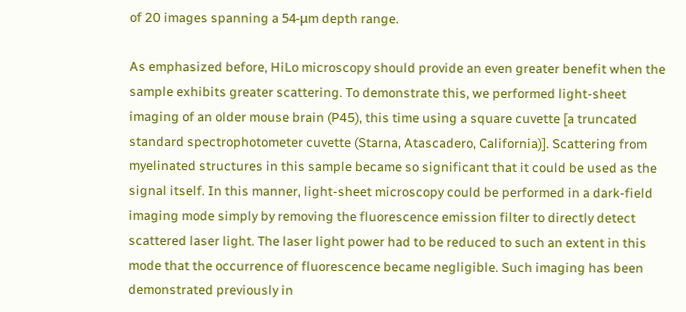of 20 images spanning a 54-μm depth range.

As emphasized before, HiLo microscopy should provide an even greater benefit when the sample exhibits greater scattering. To demonstrate this, we performed light-sheet imaging of an older mouse brain (P45), this time using a square cuvette [a truncated standard spectrophotometer cuvette (Starna, Atascadero, California)]. Scattering from myelinated structures in this sample became so significant that it could be used as the signal itself. In this manner, light-sheet microscopy could be performed in a dark-field imaging mode simply by removing the fluorescence emission filter to directly detect scattered laser light. The laser light power had to be reduced to such an extent in this mode that the occurrence of fluorescence became negligible. Such imaging has been demonstrated previously in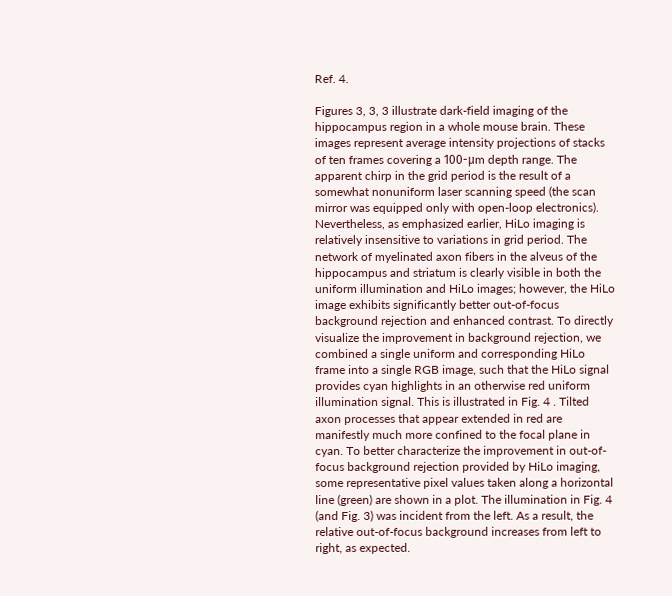Ref. 4.

Figures 3, 3, 3 illustrate dark-field imaging of the hippocampus region in a whole mouse brain. These images represent average intensity projections of stacks of ten frames covering a 100-μm depth range. The apparent chirp in the grid period is the result of a somewhat nonuniform laser scanning speed (the scan mirror was equipped only with open-loop electronics). Nevertheless, as emphasized earlier, HiLo imaging is relatively insensitive to variations in grid period. The network of myelinated axon fibers in the alveus of the hippocampus and striatum is clearly visible in both the uniform illumination and HiLo images; however, the HiLo image exhibits significantly better out-of-focus background rejection and enhanced contrast. To directly visualize the improvement in background rejection, we combined a single uniform and corresponding HiLo frame into a single RGB image, such that the HiLo signal provides cyan highlights in an otherwise red uniform illumination signal. This is illustrated in Fig. 4 . Tilted axon processes that appear extended in red are manifestly much more confined to the focal plane in cyan. To better characterize the improvement in out-of-focus background rejection provided by HiLo imaging, some representative pixel values taken along a horizontal line (green) are shown in a plot. The illumination in Fig. 4 (and Fig. 3) was incident from the left. As a result, the relative out-of-focus background increases from left to right, as expected.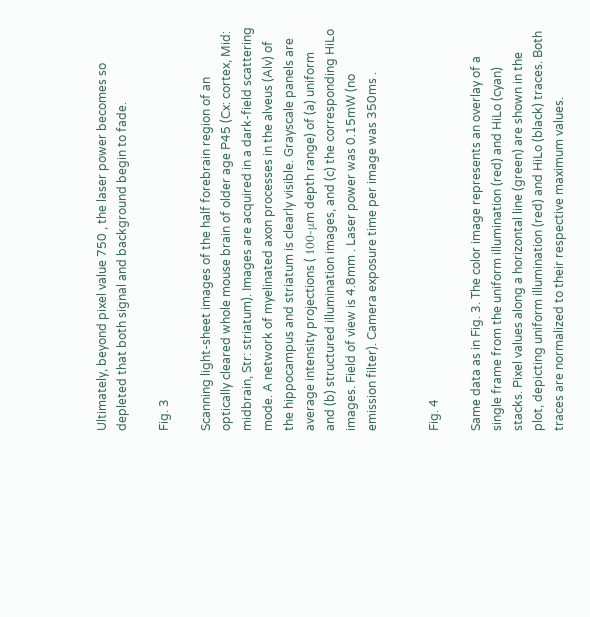Ultimately, beyond pixel value 750 , the laser power becomes so depleted that both signal and background begin to fade.

Fig. 3

Scanning light-sheet images of the half forebrain region of an optically cleared whole mouse brain of older age P45 (Cx: cortex, Mid: midbrain, Str: striatum). Images are acquired in a dark-field scattering mode. A network of myelinated axon processes in the alveus (Alv) of the hippocampus and striatum is clearly visible. Grayscale panels are average intensity projections ( 100-μm depth range) of (a) uniform and (b) structured illumination images, and (c) the corresponding HiLo images. Field of view is 4.8mm . Laser power was 0.15mW (no emission filter). Camera exposure time per image was 350ms .


Fig. 4

Same data as in Fig. 3. The color image represents an overlay of a single frame from the uniform illumination (red) and HiLo (cyan) stacks. Pixel values along a horizontal line (green) are shown in the plot, depicting uniform illumination (red) and HiLo (black) traces. Both traces are normalized to their respective maximum values.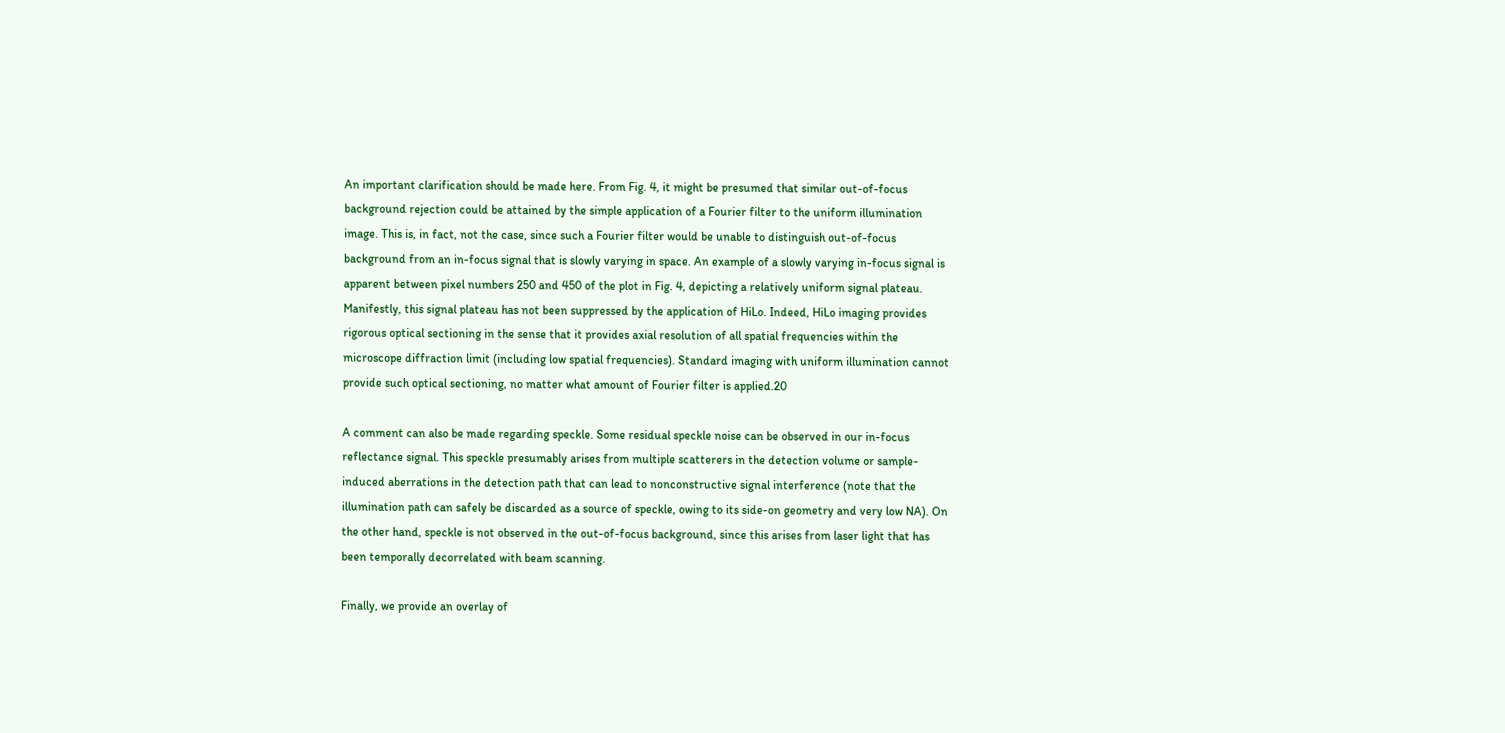An important clarification should be made here. From Fig. 4, it might be presumed that similar out-of-focus background rejection could be attained by the simple application of a Fourier filter to the uniform illumination image. This is, in fact, not the case, since such a Fourier filter would be unable to distinguish out-of-focus background from an in-focus signal that is slowly varying in space. An example of a slowly varying in-focus signal is apparent between pixel numbers 250 and 450 of the plot in Fig. 4, depicting a relatively uniform signal plateau. Manifestly, this signal plateau has not been suppressed by the application of HiLo. Indeed, HiLo imaging provides rigorous optical sectioning in the sense that it provides axial resolution of all spatial frequencies within the microscope diffraction limit (including low spatial frequencies). Standard imaging with uniform illumination cannot provide such optical sectioning, no matter what amount of Fourier filter is applied.20

A comment can also be made regarding speckle. Some residual speckle noise can be observed in our in-focus reflectance signal. This speckle presumably arises from multiple scatterers in the detection volume or sample-induced aberrations in the detection path that can lead to nonconstructive signal interference (note that the illumination path can safely be discarded as a source of speckle, owing to its side-on geometry and very low NA). On the other hand, speckle is not observed in the out-of-focus background, since this arises from laser light that has been temporally decorrelated with beam scanning.

Finally, we provide an overlay of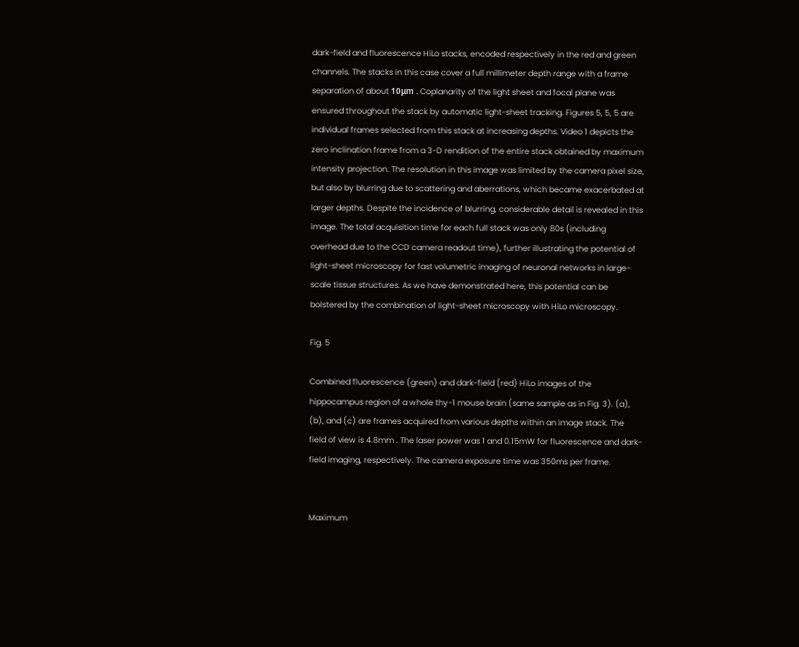dark-field and fluorescence HiLo stacks, encoded respectively in the red and green channels. The stacks in this case cover a full millimeter depth range with a frame separation of about 10μm . Coplanarity of the light sheet and focal plane was ensured throughout the stack by automatic light-sheet tracking. Figures 5, 5, 5 are individual frames selected from this stack at increasing depths. Video 1 depicts the zero inclination frame from a 3-D rendition of the entire stack obtained by maximum intensity projection. The resolution in this image was limited by the camera pixel size, but also by blurring due to scattering and aberrations, which became exacerbated at larger depths. Despite the incidence of blurring, considerable detail is revealed in this image. The total acquisition time for each full stack was only 80s (including overhead due to the CCD camera readout time), further illustrating the potential of light-sheet microscopy for fast volumetric imaging of neuronal networks in large-scale tissue structures. As we have demonstrated here, this potential can be bolstered by the combination of light-sheet microscopy with HiLo microscopy.

Fig. 5

Combined fluorescence (green) and dark-field (red) HiLo images of the hippocampus region of a whole thy-1 mouse brain (same sample as in Fig. 3). (a), (b), and (c) are frames acquired from various depths within an image stack. The field of view is 4.8mm . The laser power was 1 and 0.15mW for fluorescence and dark-field imaging, respectively. The camera exposure time was 350ms per frame.


Maximum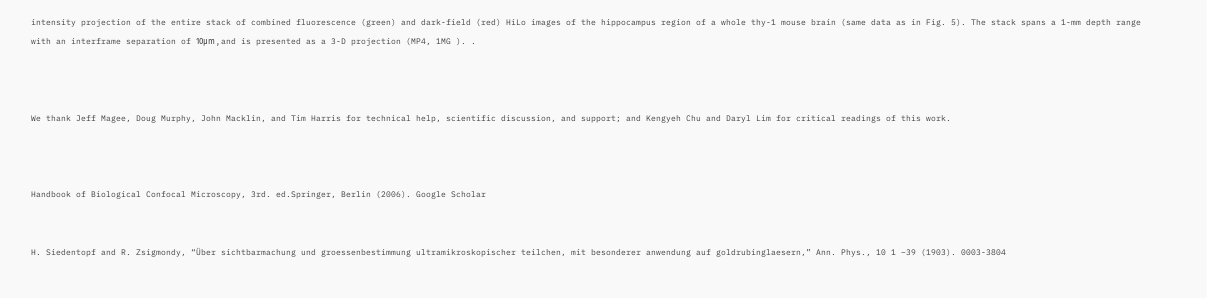intensity projection of the entire stack of combined fluorescence (green) and dark-field (red) HiLo images of the hippocampus region of a whole thy-1 mouse brain (same data as in Fig. 5). The stack spans a 1-mm depth range with an interframe separation of 10μm , and is presented as a 3-D projection (MP4, 1MG ). .



We thank Jeff Magee, Doug Murphy, John Macklin, and Tim Harris for technical help, scientific discussion, and support; and Kengyeh Chu and Daryl Lim for critical readings of this work.



Handbook of Biological Confocal Microscopy, 3rd. ed.Springer, Berlin (2006). Google Scholar


H. Siedentopf and R. Zsigmondy, “Über sichtbarmachung und groessenbestimmung ultramikroskopischer teilchen, mit besonderer anwendung auf goldrubinglaesern,” Ann. Phys., 10 1 –39 (1903). 0003-3804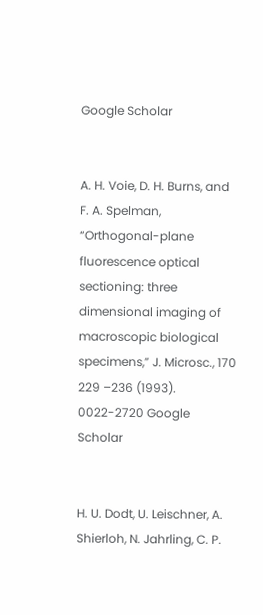Google Scholar


A. H. Voie, D. H. Burns, and F. A. Spelman, “Orthogonal-plane fluorescence optical sectioning: three dimensional imaging of macroscopic biological specimens,” J. Microsc., 170 229 –236 (1993). 0022-2720 Google Scholar


H. U. Dodt, U. Leischner, A. Shierloh, N. Jahrling, C. P.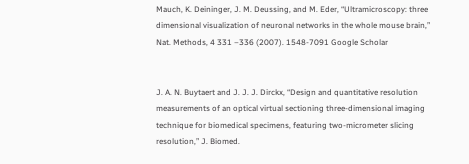Mauch, K. Deininger, J. M. Deussing, and M. Eder, “Ultramicroscopy: three dimensional visualization of neuronal networks in the whole mouse brain,” Nat. Methods, 4 331 –336 (2007). 1548-7091 Google Scholar


J. A. N. Buytaert and J. J. J. Dirckx, “Design and quantitative resolution measurements of an optical virtual sectioning three-dimensional imaging technique for biomedical specimens, featuring two-micrometer slicing resolution,” J. Biomed.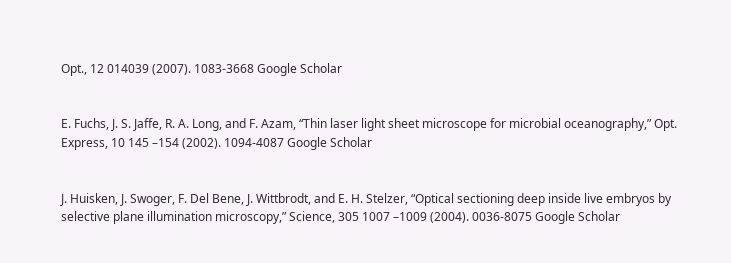Opt., 12 014039 (2007). 1083-3668 Google Scholar


E. Fuchs, J. S. Jaffe, R. A. Long, and F. Azam, “Thin laser light sheet microscope for microbial oceanography,” Opt. Express, 10 145 –154 (2002). 1094-4087 Google Scholar


J. Huisken, J. Swoger, F. Del Bene, J. Wittbrodt, and E. H. Stelzer, “Optical sectioning deep inside live embryos by selective plane illumination microscopy,” Science, 305 1007 –1009 (2004). 0036-8075 Google Scholar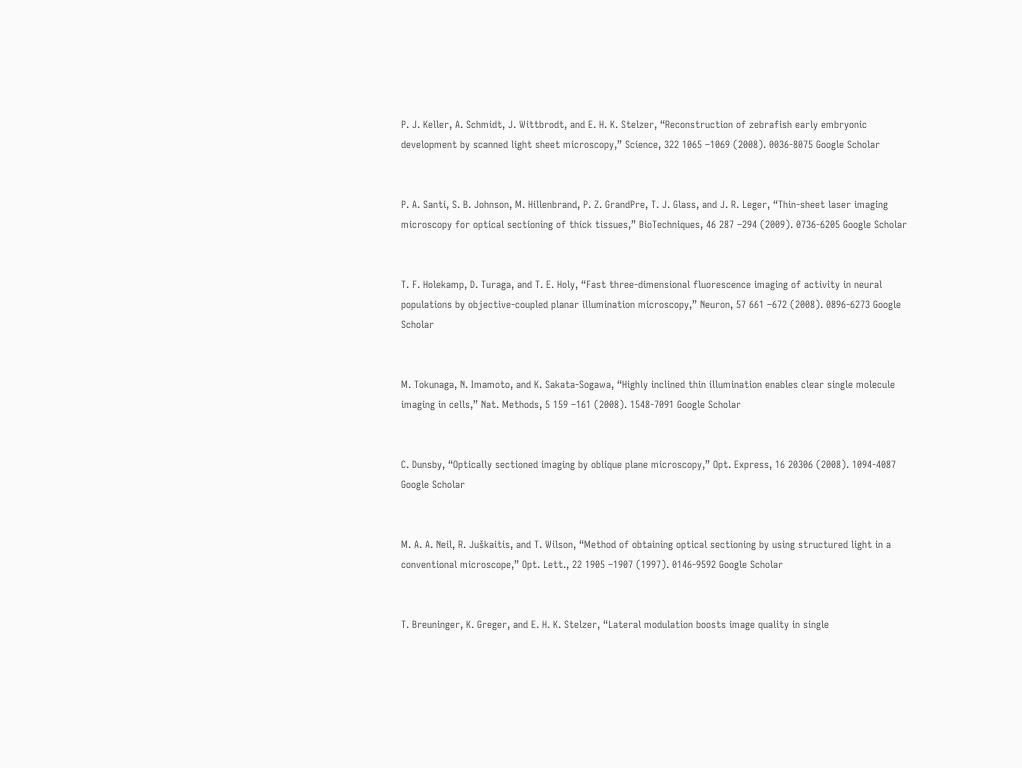P. J. Keller, A. Schmidt, J. Wittbrodt, and E. H. K. Stelzer, “Reconstruction of zebrafish early embryonic development by scanned light sheet microscopy,” Science, 322 1065 –1069 (2008). 0036-8075 Google Scholar


P. A. Santi, S. B. Johnson, M. Hillenbrand, P. Z. GrandPre, T. J. Glass, and J. R. Leger, “Thin-sheet laser imaging microscopy for optical sectioning of thick tissues,” BioTechniques, 46 287 –294 (2009). 0736-6205 Google Scholar


T. F. Holekamp, D. Turaga, and T. E. Holy, “Fast three-dimensional fluorescence imaging of activity in neural populations by objective-coupled planar illumination microscopy,” Neuron, 57 661 –672 (2008). 0896-6273 Google Scholar


M. Tokunaga, N. Imamoto, and K. Sakata-Sogawa, “Highly inclined thin illumination enables clear single molecule imaging in cells,” Nat. Methods, 5 159 –161 (2008). 1548-7091 Google Scholar


C. Dunsby, “Optically sectioned imaging by oblique plane microscopy,” Opt. Express, 16 20306 (2008). 1094-4087 Google Scholar


M. A. A. Neil, R. Juškaitis, and T. Wilson, “Method of obtaining optical sectioning by using structured light in a conventional microscope,” Opt. Lett., 22 1905 –1907 (1997). 0146-9592 Google Scholar


T. Breuninger, K. Greger, and E. H. K. Stelzer, “Lateral modulation boosts image quality in single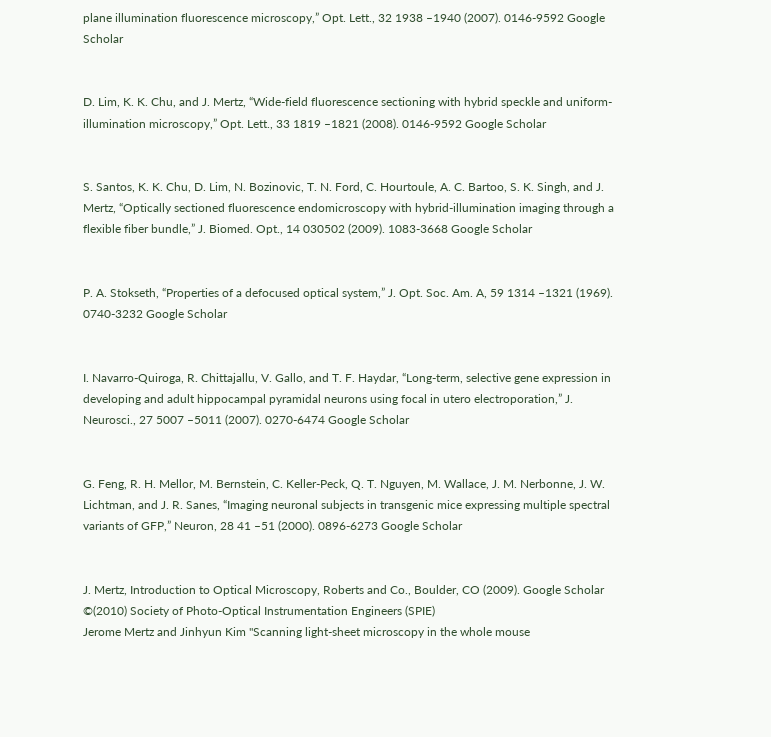plane illumination fluorescence microscopy,” Opt. Lett., 32 1938 –1940 (2007). 0146-9592 Google Scholar


D. Lim, K. K. Chu, and J. Mertz, “Wide-field fluorescence sectioning with hybrid speckle and uniform-illumination microscopy,” Opt. Lett., 33 1819 –1821 (2008). 0146-9592 Google Scholar


S. Santos, K. K. Chu, D. Lim, N. Bozinovic, T. N. Ford, C. Hourtoule, A. C. Bartoo, S. K. Singh, and J. Mertz, “Optically sectioned fluorescence endomicroscopy with hybrid-illumination imaging through a flexible fiber bundle,” J. Biomed. Opt., 14 030502 (2009). 1083-3668 Google Scholar


P. A. Stokseth, “Properties of a defocused optical system,” J. Opt. Soc. Am. A, 59 1314 –1321 (1969). 0740-3232 Google Scholar


I. Navarro-Quiroga, R. Chittajallu, V. Gallo, and T. F. Haydar, “Long-term, selective gene expression in developing and adult hippocampal pyramidal neurons using focal in utero electroporation,” J. Neurosci., 27 5007 –5011 (2007). 0270-6474 Google Scholar


G. Feng, R. H. Mellor, M. Bernstein, C. Keller-Peck, Q. T. Nguyen, M. Wallace, J. M. Nerbonne, J. W. Lichtman, and J. R. Sanes, “Imaging neuronal subjects in transgenic mice expressing multiple spectral variants of GFP,” Neuron, 28 41 –51 (2000). 0896-6273 Google Scholar


J. Mertz, Introduction to Optical Microscopy, Roberts and Co., Boulder, CO (2009). Google Scholar
©(2010) Society of Photo-Optical Instrumentation Engineers (SPIE)
Jerome Mertz and Jinhyun Kim "Scanning light-sheet microscopy in the whole mouse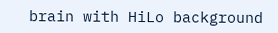brain with HiLo background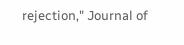rejection," Journal of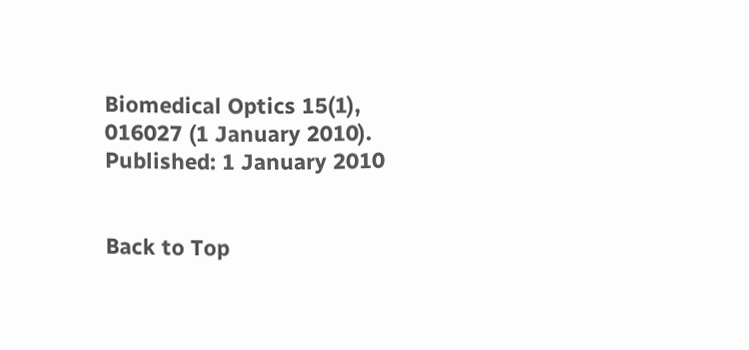Biomedical Optics 15(1), 016027 (1 January 2010).
Published: 1 January 2010


Back to Top